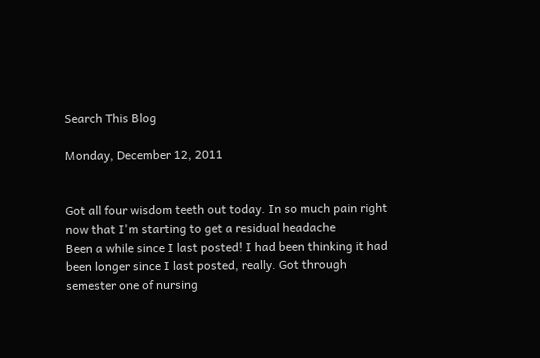Search This Blog

Monday, December 12, 2011


Got all four wisdom teeth out today. In so much pain right now that I'm starting to get a residual headache
Been a while since I last posted! I had been thinking it had been longer since I last posted, really. Got through semester one of nursing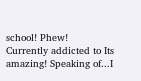school! Phew!
Currently addicted to Its amazing! Speaking of...I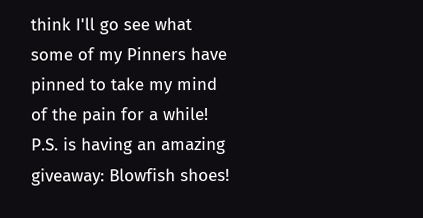think I'll go see what some of my Pinners have pinned to take my mind of the pain for a while!
P.S. is having an amazing giveaway: Blowfish shoes!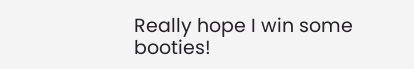Really hope I win some booties!